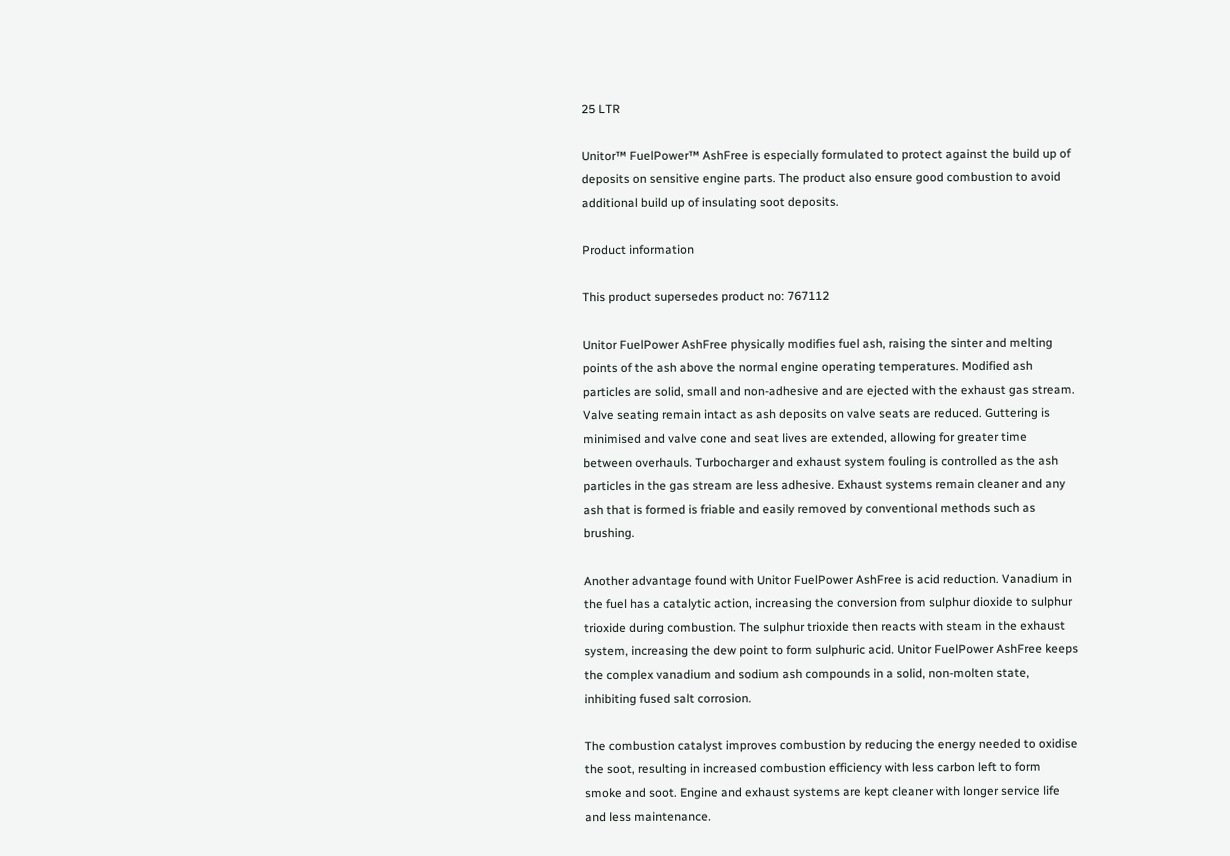25 LTR

Unitor™ FuelPower™ AshFree is especially formulated to protect against the build up of deposits on sensitive engine parts. The product also ensure good combustion to avoid additional build up of insulating soot deposits.

Product information

This product supersedes product no: 767112

Unitor FuelPower AshFree physically modifies fuel ash, raising the sinter and melting points of the ash above the normal engine operating temperatures. Modified ash particles are solid, small and non-adhesive and are ejected with the exhaust gas stream. Valve seating remain intact as ash deposits on valve seats are reduced. Guttering is minimised and valve cone and seat lives are extended, allowing for greater time between overhauls. Turbocharger and exhaust system fouling is controlled as the ash particles in the gas stream are less adhesive. Exhaust systems remain cleaner and any ash that is formed is friable and easily removed by conventional methods such as brushing.

Another advantage found with Unitor FuelPower AshFree is acid reduction. Vanadium in the fuel has a catalytic action, increasing the conversion from sulphur dioxide to sulphur trioxide during combustion. The sulphur trioxide then reacts with steam in the exhaust system, increasing the dew point to form sulphuric acid. Unitor FuelPower AshFree keeps the complex vanadium and sodium ash compounds in a solid, non-molten state, inhibiting fused salt corrosion.

The combustion catalyst improves combustion by reducing the energy needed to oxidise the soot, resulting in increased combustion efficiency with less carbon left to form smoke and soot. Engine and exhaust systems are kept cleaner with longer service life and less maintenance.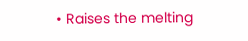• Raises the melting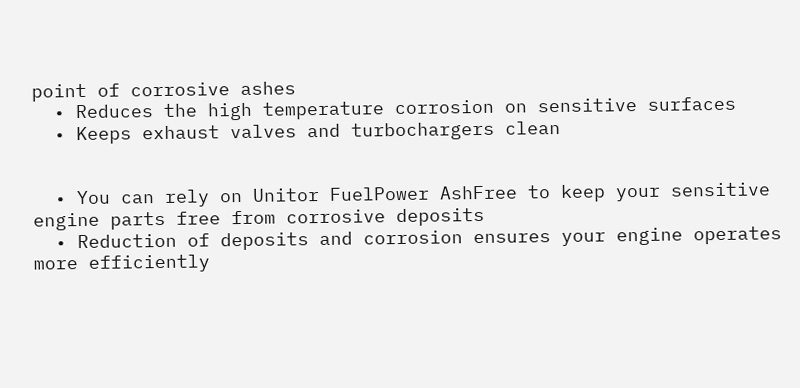point of corrosive ashes
  • Reduces the high temperature corrosion on sensitive surfaces
  • Keeps exhaust valves and turbochargers clean


  • You can rely on Unitor FuelPower AshFree to keep your sensitive engine parts free from corrosive deposits
  • Reduction of deposits and corrosion ensures your engine operates more efficiently